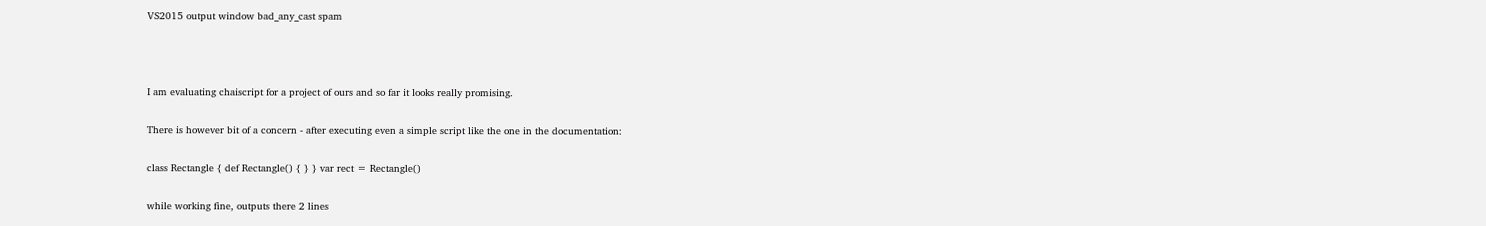VS2015 output window bad_any_cast spam



I am evaluating chaiscript for a project of ours and so far it looks really promising.

There is however bit of a concern - after executing even a simple script like the one in the documentation:

class Rectangle { def Rectangle() { } } var rect = Rectangle()

while working fine, outputs there 2 lines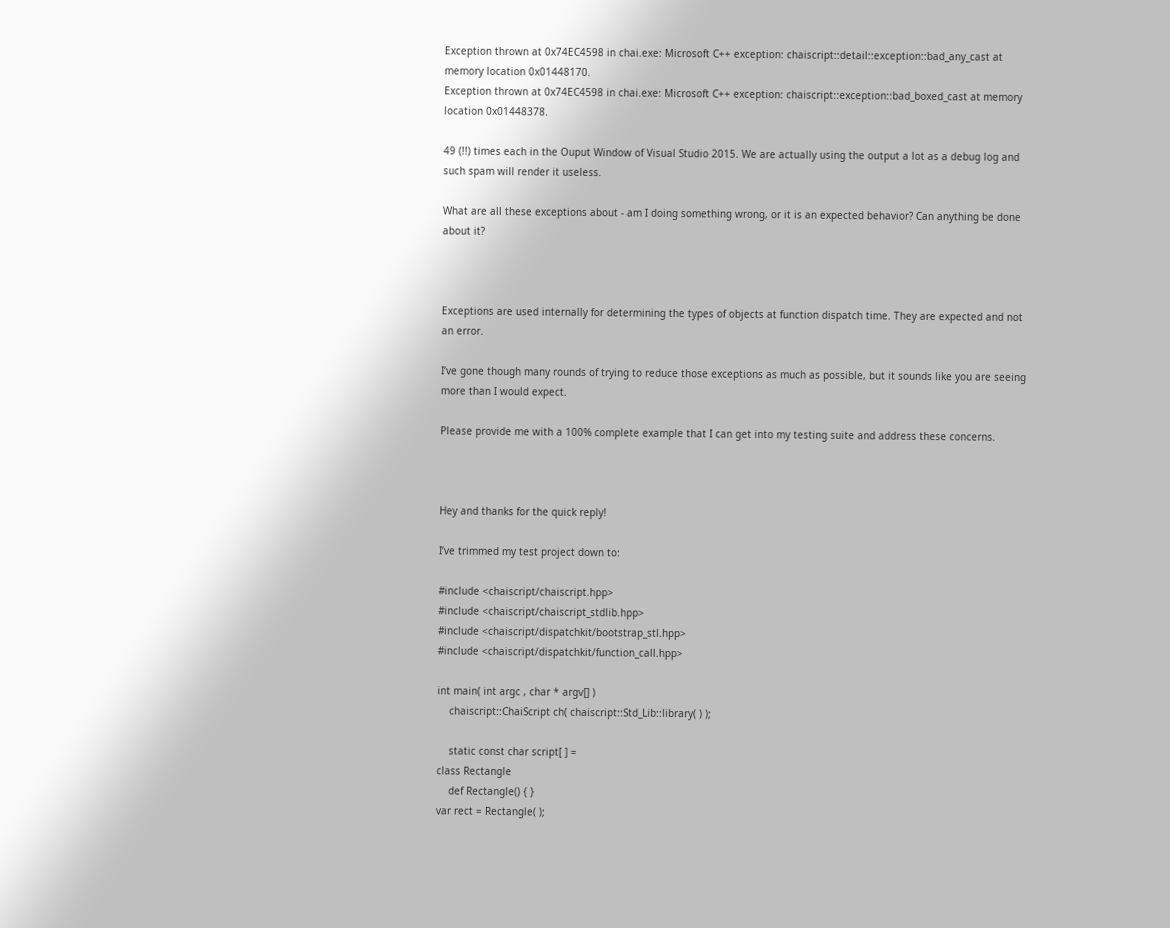Exception thrown at 0x74EC4598 in chai.exe: Microsoft C++ exception: chaiscript::detail::exception::bad_any_cast at memory location 0x01448170.
Exception thrown at 0x74EC4598 in chai.exe: Microsoft C++ exception: chaiscript::exception::bad_boxed_cast at memory location 0x01448378.

49 (!!) times each in the Ouput Window of Visual Studio 2015. We are actually using the output a lot as a debug log and such spam will render it useless.

What are all these exceptions about - am I doing something wrong, or it is an expected behavior? Can anything be done about it?



Exceptions are used internally for determining the types of objects at function dispatch time. They are expected and not an error.

I’ve gone though many rounds of trying to reduce those exceptions as much as possible, but it sounds like you are seeing more than I would expect.

Please provide me with a 100% complete example that I can get into my testing suite and address these concerns.



Hey and thanks for the quick reply!

I’ve trimmed my test project down to:

#include <chaiscript/chaiscript.hpp>
#include <chaiscript/chaiscript_stdlib.hpp>
#include <chaiscript/dispatchkit/bootstrap_stl.hpp>
#include <chaiscript/dispatchkit/function_call.hpp>

int main( int argc , char * argv[] )
    chaiscript::ChaiScript ch( chaiscript::Std_Lib::library( ) );

    static const char script[ ] =
class Rectangle
    def Rectangle() { }
var rect = Rectangle( );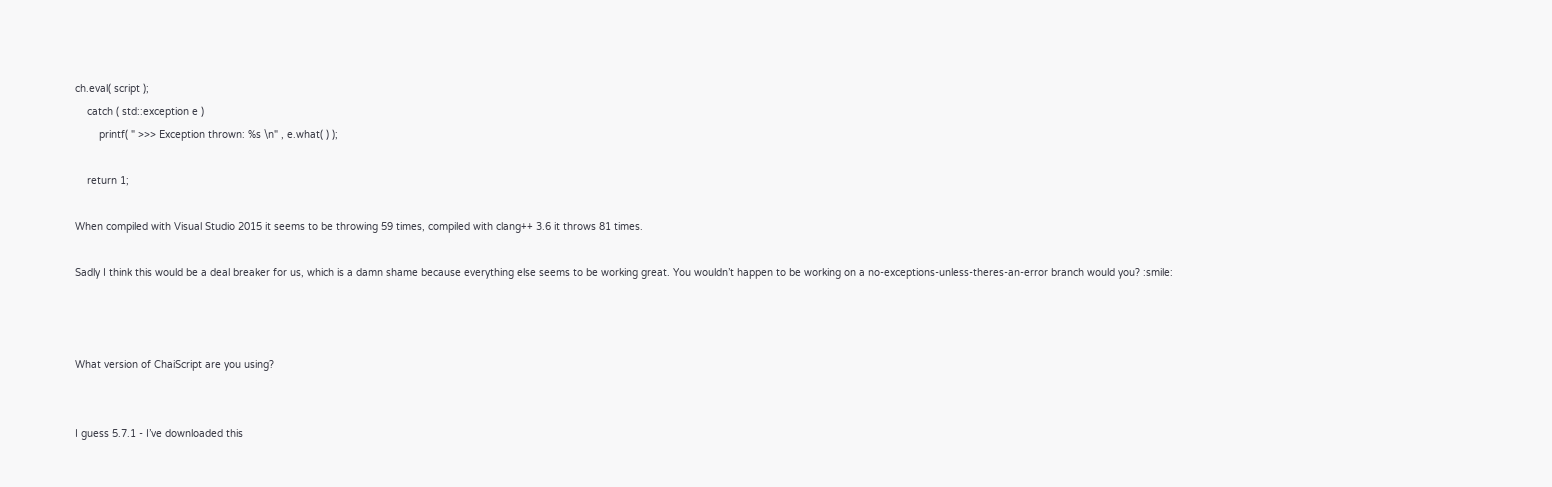ch.eval( script );
    catch ( std::exception e )
        printf( " >>> Exception thrown: %s \n" , e.what( ) );

    return 1;

When compiled with Visual Studio 2015 it seems to be throwing 59 times, compiled with clang++ 3.6 it throws 81 times.

Sadly I think this would be a deal breaker for us, which is a damn shame because everything else seems to be working great. You wouldn’t happen to be working on a no-exceptions-unless-theres-an-error branch would you? :smile:



What version of ChaiScript are you using?


I guess 5.7.1 - I’ve downloaded this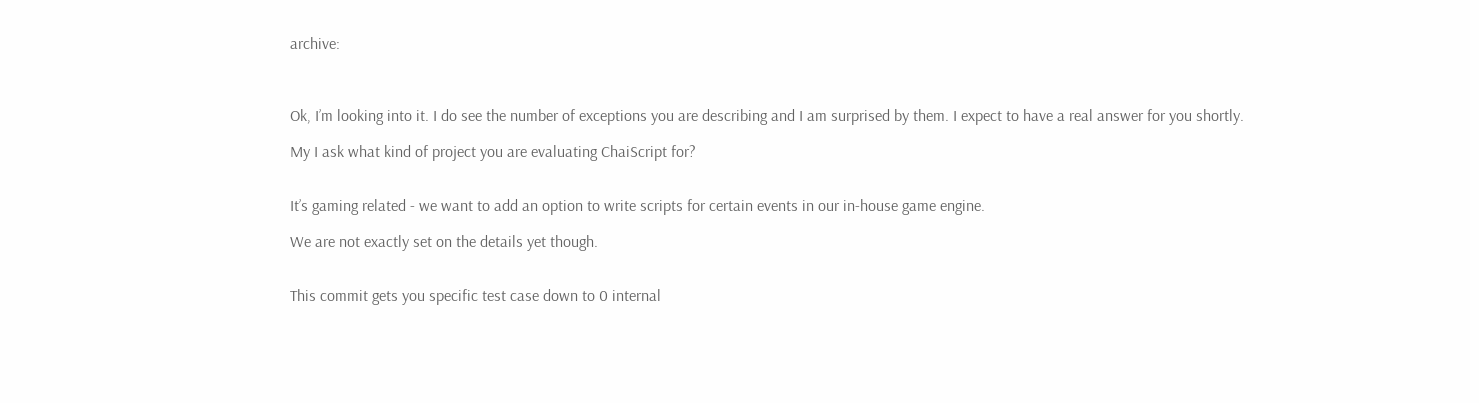archive:



Ok, I’m looking into it. I do see the number of exceptions you are describing and I am surprised by them. I expect to have a real answer for you shortly.

My I ask what kind of project you are evaluating ChaiScript for?


It’s gaming related - we want to add an option to write scripts for certain events in our in-house game engine.

We are not exactly set on the details yet though.


This commit gets you specific test case down to 0 internal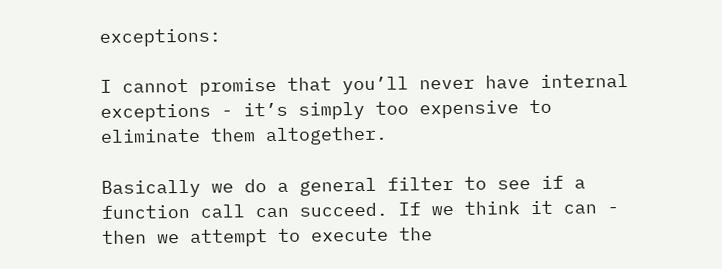exceptions:

I cannot promise that you’ll never have internal exceptions - it’s simply too expensive to eliminate them altogether.

Basically we do a general filter to see if a function call can succeed. If we think it can - then we attempt to execute the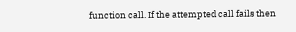function call. If the attempted call fails then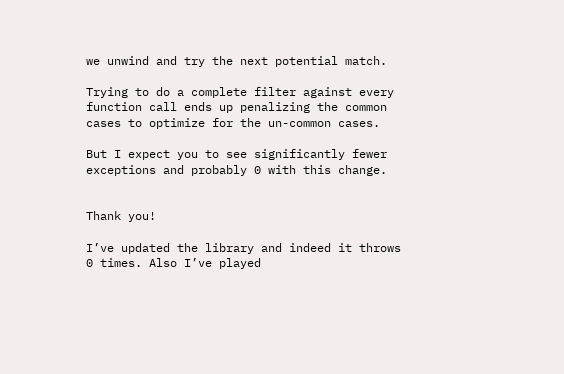we unwind and try the next potential match.

Trying to do a complete filter against every function call ends up penalizing the common cases to optimize for the un-common cases.

But I expect you to see significantly fewer exceptions and probably 0 with this change.


Thank you!

I’ve updated the library and indeed it throws 0 times. Also I’ve played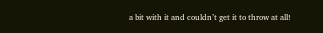a bit with it and couldn’t get it to throw at all!